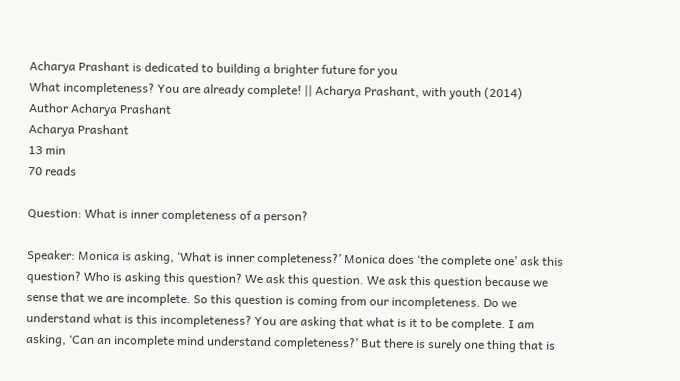Acharya Prashant is dedicated to building a brighter future for you
What incompleteness? You are already complete! || Acharya Prashant, with youth (2014)
Author Acharya Prashant
Acharya Prashant
13 min
70 reads

Question: What is inner completeness of a person?

Speaker: Monica is asking, ‘What is inner completeness?’ Monica does ‘the complete one’ ask this question? Who is asking this question? We ask this question. We ask this question because we sense that we are incomplete. So this question is coming from our incompleteness. Do we understand what is this incompleteness? You are asking that what is it to be complete. I am asking, ‘Can an incomplete mind understand completeness?’ But there is surely one thing that is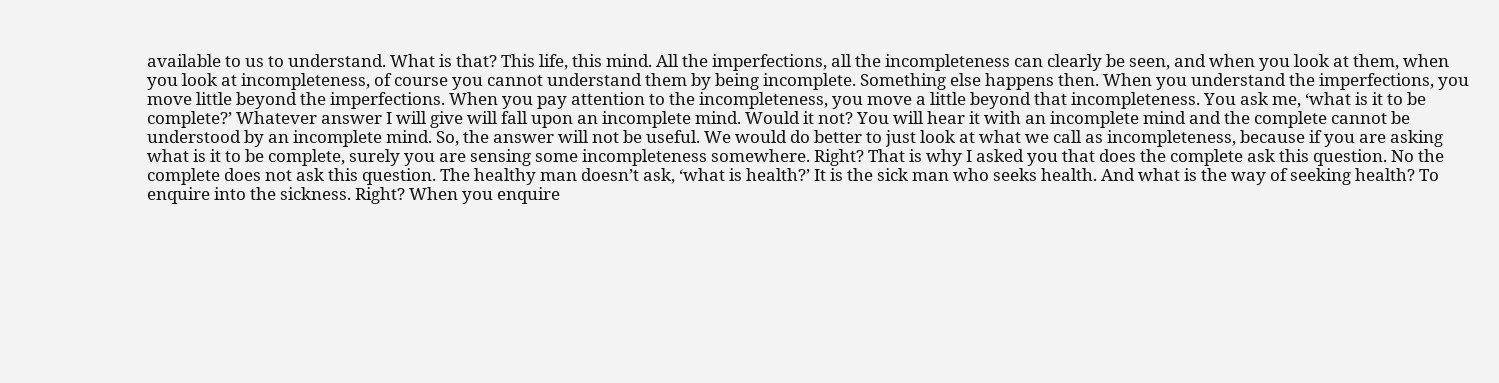available to us to understand. What is that? This life, this mind. All the imperfections, all the incompleteness can clearly be seen, and when you look at them, when you look at incompleteness, of course you cannot understand them by being incomplete. Something else happens then. When you understand the imperfections, you move little beyond the imperfections. When you pay attention to the incompleteness, you move a little beyond that incompleteness. You ask me, ‘what is it to be complete?’ Whatever answer I will give will fall upon an incomplete mind. Would it not? You will hear it with an incomplete mind and the complete cannot be understood by an incomplete mind. So, the answer will not be useful. We would do better to just look at what we call as incompleteness, because if you are asking what is it to be complete, surely you are sensing some incompleteness somewhere. Right? That is why I asked you that does the complete ask this question. No the complete does not ask this question. The healthy man doesn’t ask, ‘what is health?’ It is the sick man who seeks health. And what is the way of seeking health? To enquire into the sickness. Right? When you enquire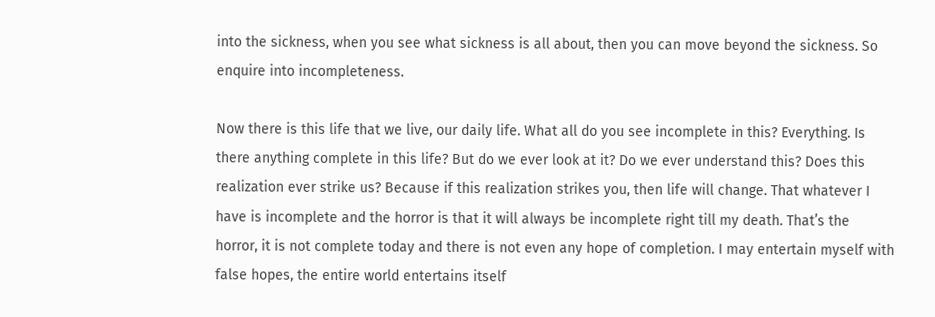into the sickness, when you see what sickness is all about, then you can move beyond the sickness. So enquire into incompleteness.

Now there is this life that we live, our daily life. What all do you see incomplete in this? Everything. Is there anything complete in this life? But do we ever look at it? Do we ever understand this? Does this realization ever strike us? Because if this realization strikes you, then life will change. That whatever I have is incomplete and the horror is that it will always be incomplete right till my death. That’s the horror, it is not complete today and there is not even any hope of completion. I may entertain myself with false hopes, the entire world entertains itself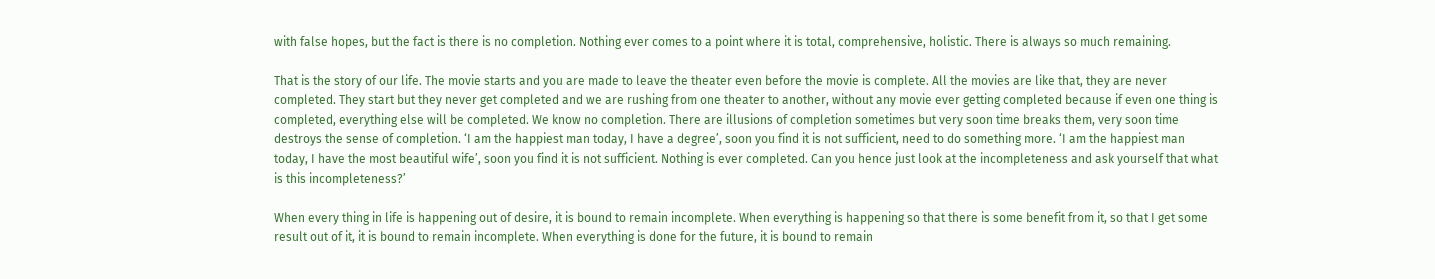with false hopes, but the fact is there is no completion. Nothing ever comes to a point where it is total, comprehensive, holistic. There is always so much remaining.

That is the story of our life. The movie starts and you are made to leave the theater even before the movie is complete. All the movies are like that, they are never completed. They start but they never get completed and we are rushing from one theater to another, without any movie ever getting completed because if even one thing is completed, everything else will be completed. We know no completion. There are illusions of completion sometimes but very soon time breaks them, very soon time destroys the sense of completion. ‘I am the happiest man today, I have a degree’, soon you find it is not sufficient, need to do something more. ‘I am the happiest man today, I have the most beautiful wife’, soon you find it is not sufficient. Nothing is ever completed. Can you hence just look at the incompleteness and ask yourself that what is this incompleteness?’

When every thing in life is happening out of desire, it is bound to remain incomplete. When everything is happening so that there is some benefit from it, so that I get some result out of it, it is bound to remain incomplete. When everything is done for the future, it is bound to remain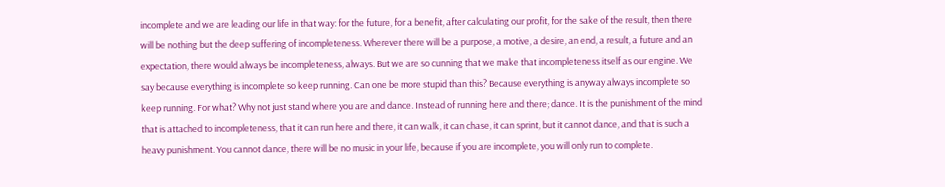incomplete and we are leading our life in that way: for the future, for a benefit, after calculating our profit, for the sake of the result, then there will be nothing but the deep suffering of incompleteness. Wherever there will be a purpose, a motive, a desire, an end, a result, a future and an expectation, there would always be incompleteness, always. But we are so cunning that we make that incompleteness itself as our engine. We say because everything is incomplete so keep running. Can one be more stupid than this? Because everything is anyway always incomplete so keep running. For what? Why not just stand where you are and dance. Instead of running here and there; dance. It is the punishment of the mind that is attached to incompleteness, that it can run here and there, it can walk, it can chase, it can sprint, but it cannot dance, and that is such a heavy punishment. You cannot dance, there will be no music in your life, because if you are incomplete, you will only run to complete.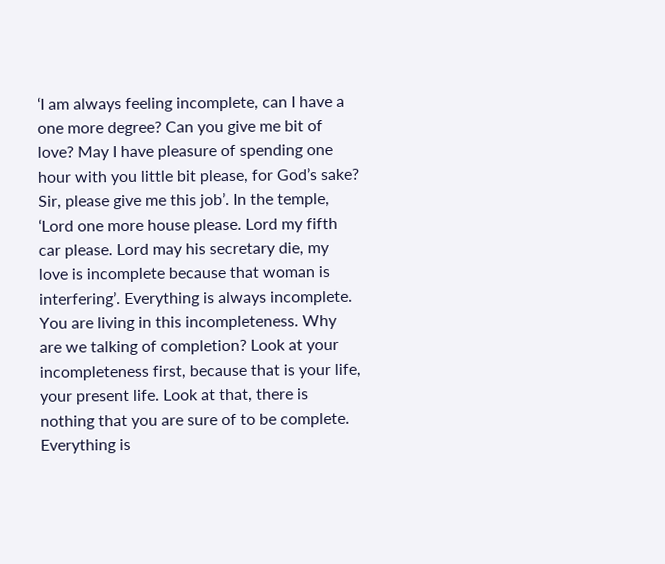‘I am always feeling incomplete, can I have a one more degree? Can you give me bit of love? May I have pleasure of spending one hour with you little bit please, for God’s sake? Sir, please give me this job’. In the temple, ‘Lord one more house please. Lord my fifth car please. Lord may his secretary die, my love is incomplete because that woman is interfering’. Everything is always incomplete. You are living in this incompleteness. Why are we talking of completion? Look at your incompleteness first, because that is your life, your present life. Look at that, there is nothing that you are sure of to be complete. Everything is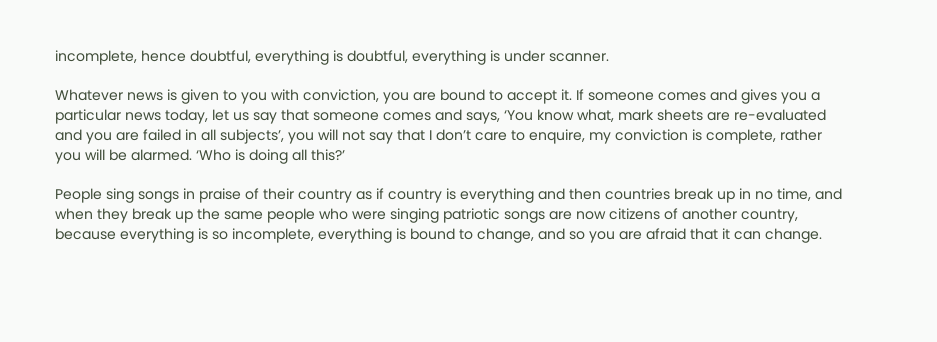incomplete, hence doubtful, everything is doubtful, everything is under scanner.

Whatever news is given to you with conviction, you are bound to accept it. If someone comes and gives you a particular news today, let us say that someone comes and says, ‘You know what, mark sheets are re-evaluated and you are failed in all subjects’, you will not say that I don’t care to enquire, my conviction is complete, rather you will be alarmed. ‘Who is doing all this?’

People sing songs in praise of their country as if country is everything and then countries break up in no time, and when they break up the same people who were singing patriotic songs are now citizens of another country, because everything is so incomplete, everything is bound to change, and so you are afraid that it can change.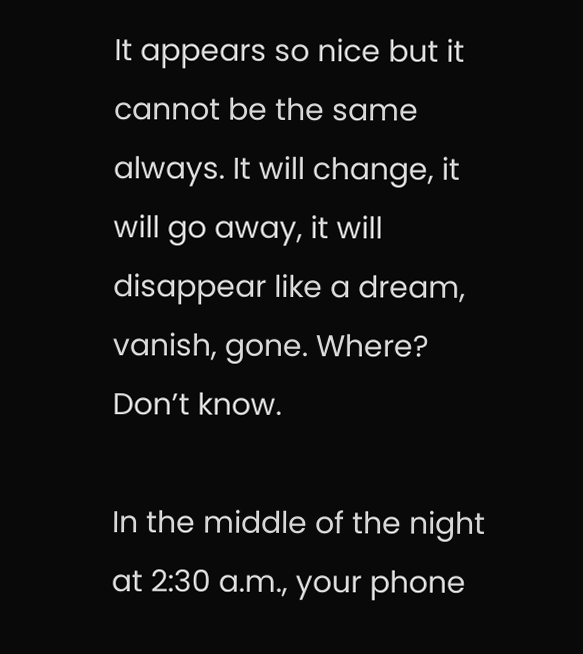It appears so nice but it cannot be the same always. It will change, it will go away, it will disappear like a dream, vanish, gone. Where? Don’t know.

In the middle of the night at 2:30 a.m., your phone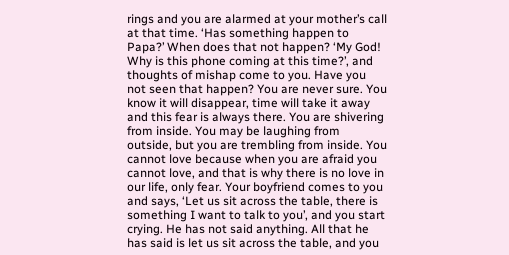rings and you are alarmed at your mother’s call at that time. ‘Has something happen to Papa?’ When does that not happen? ‘My God! Why is this phone coming at this time?’, and thoughts of mishap come to you. Have you not seen that happen? You are never sure. You know it will disappear, time will take it away and this fear is always there. You are shivering from inside. You may be laughing from outside, but you are trembling from inside. You cannot love because when you are afraid you cannot love, and that is why there is no love in our life, only fear. Your boyfriend comes to you and says, ‘Let us sit across the table, there is something I want to talk to you’, and you start crying. He has not said anything. All that he has said is let us sit across the table, and you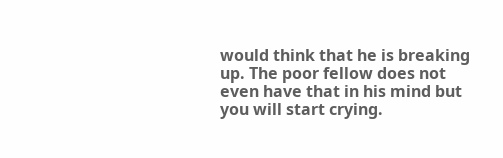would think that he is breaking up. The poor fellow does not even have that in his mind but you will start crying.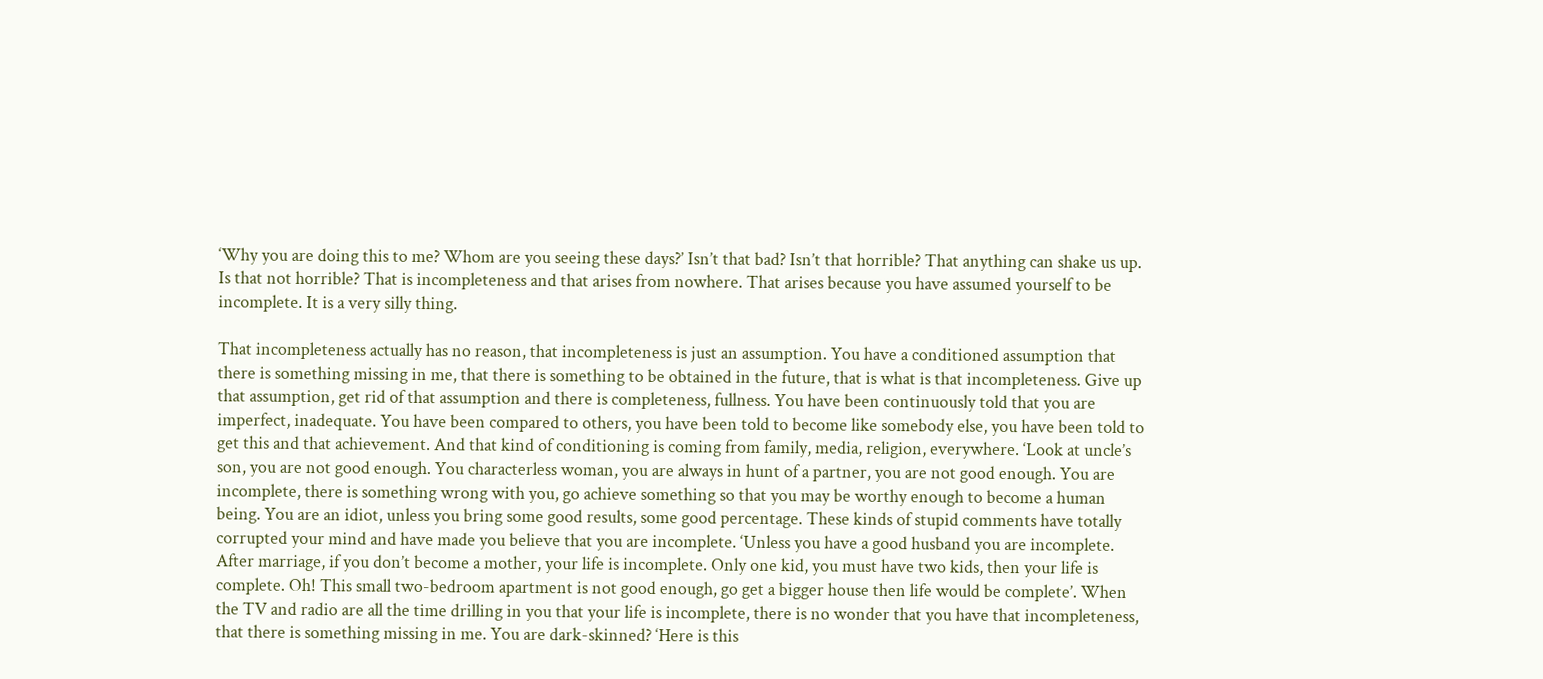‘Why you are doing this to me? Whom are you seeing these days?’ Isn’t that bad? Isn’t that horrible? That anything can shake us up. Is that not horrible? That is incompleteness and that arises from nowhere. That arises because you have assumed yourself to be incomplete. It is a very silly thing.

That incompleteness actually has no reason, that incompleteness is just an assumption. You have a conditioned assumption that there is something missing in me, that there is something to be obtained in the future, that is what is that incompleteness. Give up that assumption, get rid of that assumption and there is completeness, fullness. You have been continuously told that you are imperfect, inadequate. You have been compared to others, you have been told to become like somebody else, you have been told to get this and that achievement. And that kind of conditioning is coming from family, media, religion, everywhere. ‘Look at uncle’s son, you are not good enough. You characterless woman, you are always in hunt of a partner, you are not good enough. You are incomplete, there is something wrong with you, go achieve something so that you may be worthy enough to become a human being. You are an idiot, unless you bring some good results, some good percentage. These kinds of stupid comments have totally corrupted your mind and have made you believe that you are incomplete. ‘Unless you have a good husband you are incomplete. After marriage, if you don’t become a mother, your life is incomplete. Only one kid, you must have two kids, then your life is complete. Oh! This small two-bedroom apartment is not good enough, go get a bigger house then life would be complete’. When the TV and radio are all the time drilling in you that your life is incomplete, there is no wonder that you have that incompleteness, that there is something missing in me. You are dark-skinned? ‘Here is this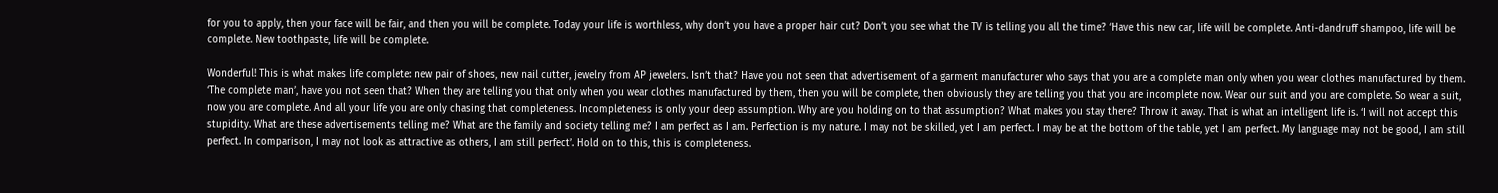for you to apply, then your face will be fair, and then you will be complete. Today your life is worthless, why don’t you have a proper hair cut? Don’t you see what the TV is telling you all the time? ‘Have this new car, life will be complete. Anti-dandruff shampoo, life will be complete. New toothpaste, life will be complete.

Wonderful! This is what makes life complete: new pair of shoes, new nail cutter, jewelry from AP jewelers. Isn’t that? Have you not seen that advertisement of a garment manufacturer who says that you are a complete man only when you wear clothes manufactured by them. ‘The complete man’, have you not seen that? When they are telling you that only when you wear clothes manufactured by them, then you will be complete, then obviously they are telling you that you are incomplete now. Wear our suit and you are complete. So wear a suit, now you are complete. And all your life you are only chasing that completeness. Incompleteness is only your deep assumption. Why are you holding on to that assumption? What makes you stay there? Throw it away. That is what an intelligent life is. ‘I will not accept this stupidity. What are these advertisements telling me? What are the family and society telling me? I am perfect as I am. Perfection is my nature. I may not be skilled, yet I am perfect. I may be at the bottom of the table, yet I am perfect. My language may not be good, I am still perfect. In comparison, I may not look as attractive as others, I am still perfect’. Hold on to this, this is completeness.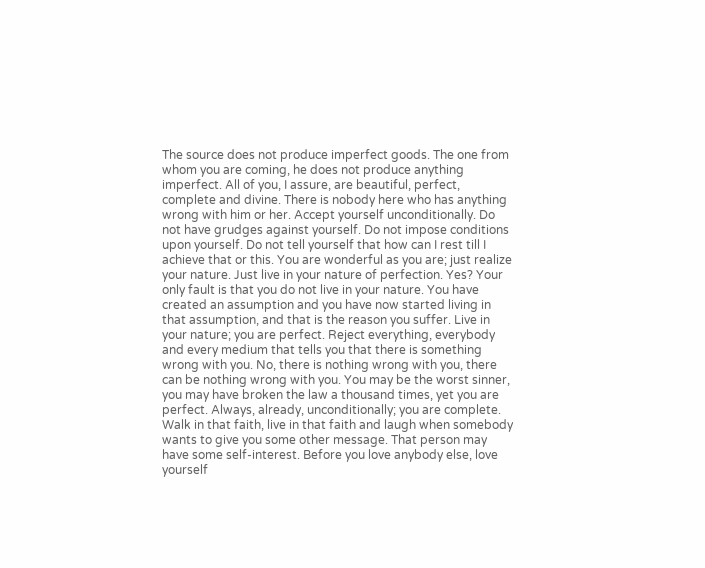The source does not produce imperfect goods. The one from whom you are coming, he does not produce anything imperfect. All of you, I assure, are beautiful, perfect, complete and divine. There is nobody here who has anything wrong with him or her. Accept yourself unconditionally. Do not have grudges against yourself. Do not impose conditions upon yourself. Do not tell yourself that how can I rest till I achieve that or this. You are wonderful as you are; just realize your nature. Just live in your nature of perfection. Yes? Your only fault is that you do not live in your nature. You have created an assumption and you have now started living in that assumption, and that is the reason you suffer. Live in your nature; you are perfect. Reject everything, everybody and every medium that tells you that there is something wrong with you. No, there is nothing wrong with you, there can be nothing wrong with you. You may be the worst sinner, you may have broken the law a thousand times, yet you are perfect. Always, already, unconditionally; you are complete. Walk in that faith, live in that faith and laugh when somebody wants to give you some other message. That person may have some self-interest. Before you love anybody else, love yourself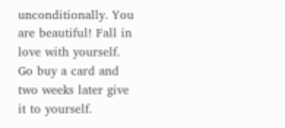unconditionally. You are beautiful! Fall in love with yourself. Go buy a card and two weeks later give it to yourself.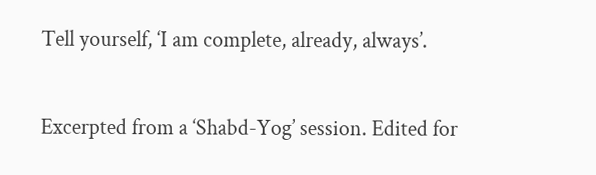Tell yourself, ‘I am complete, already, always’.

Excerpted from a ‘Shabd-Yog’ session. Edited for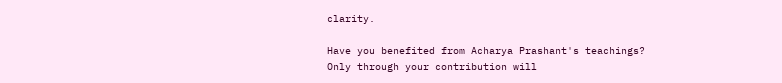clarity.

Have you benefited from Acharya Prashant's teachings?
Only through your contribution will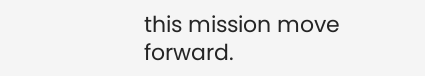this mission move forward.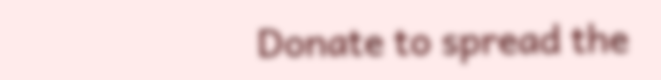Donate to spread the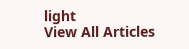light
View All Articles